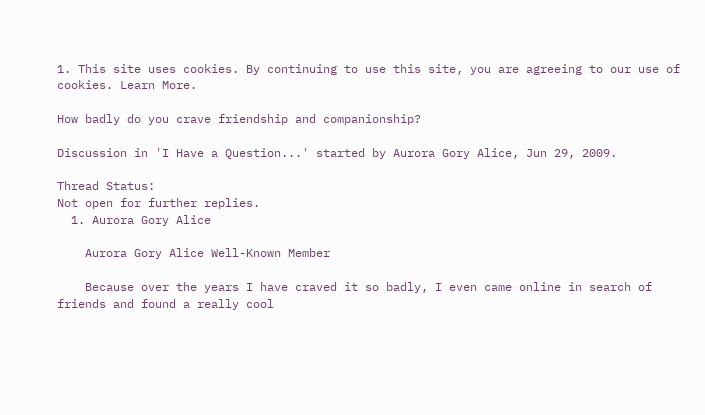1. This site uses cookies. By continuing to use this site, you are agreeing to our use of cookies. Learn More.

How badly do you crave friendship and companionship?

Discussion in 'I Have a Question...' started by Aurora Gory Alice, Jun 29, 2009.

Thread Status:
Not open for further replies.
  1. Aurora Gory Alice

    Aurora Gory Alice Well-Known Member

    Because over the years I have craved it so badly, I even came online in search of friends and found a really cool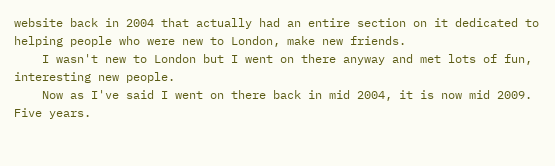website back in 2004 that actually had an entire section on it dedicated to helping people who were new to London, make new friends.
    I wasn't new to London but I went on there anyway and met lots of fun, interesting new people.
    Now as I've said I went on there back in mid 2004, it is now mid 2009. Five years.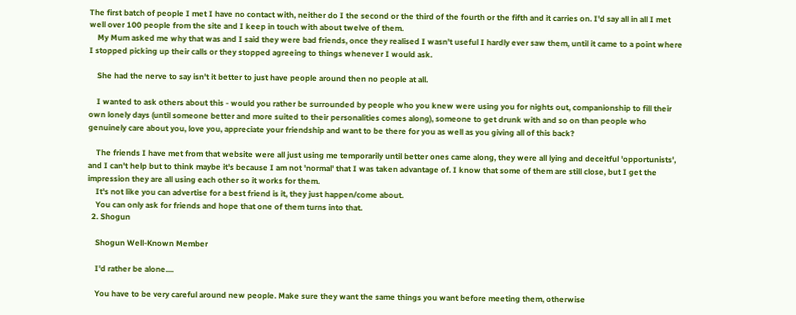The first batch of people I met I have no contact with, neither do I the second or the third of the fourth or the fifth and it carries on. I'd say all in all I met well over 100 people from the site and I keep in touch with about twelve of them.
    My Mum asked me why that was and I said they were bad friends, once they realised I wasn't useful I hardly ever saw them, until it came to a point where I stopped picking up their calls or they stopped agreeing to things whenever I would ask.

    She had the nerve to say isn't it better to just have people around then no people at all.

    I wanted to ask others about this - would you rather be surrounded by people who you knew were using you for nights out, companionship to fill their own lonely days (until someone better and more suited to their personalities comes along), someone to get drunk with and so on than people who genuinely care about you, love you, appreciate your friendship and want to be there for you as well as you giving all of this back?

    The friends I have met from that website were all just using me temporarily until better ones came along, they were all lying and deceitful 'opportunists', and I can't help but to think maybe it's because I am not 'normal' that I was taken advantage of. I know that some of them are still close, but I get the impression they are all using each other so it works for them.
    It's not like you can advertise for a best friend is it, they just happen/come about.
    You can only ask for friends and hope that one of them turns into that.
  2. Shogun

    Shogun Well-Known Member

    I'd rather be alone....

    You have to be very careful around new people. Make sure they want the same things you want before meeting them, otherwise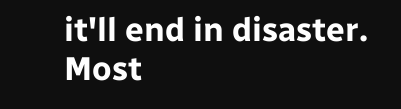it'll end in disaster. Most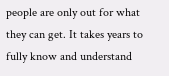people are only out for what they can get. It takes years to fully know and understand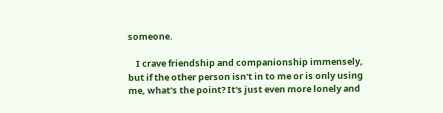someone.

    I crave friendship and companionship immensely, but if the other person isn't in to me or is only using me, what's the point? It's just even more lonely and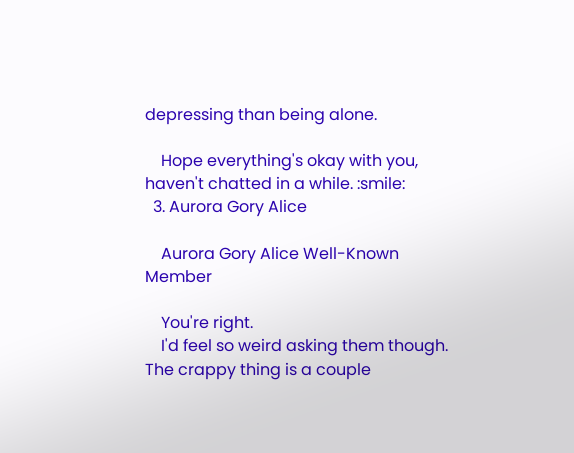depressing than being alone.

    Hope everything's okay with you, haven't chatted in a while. :smile:
  3. Aurora Gory Alice

    Aurora Gory Alice Well-Known Member

    You're right.
    I'd feel so weird asking them though. The crappy thing is a couple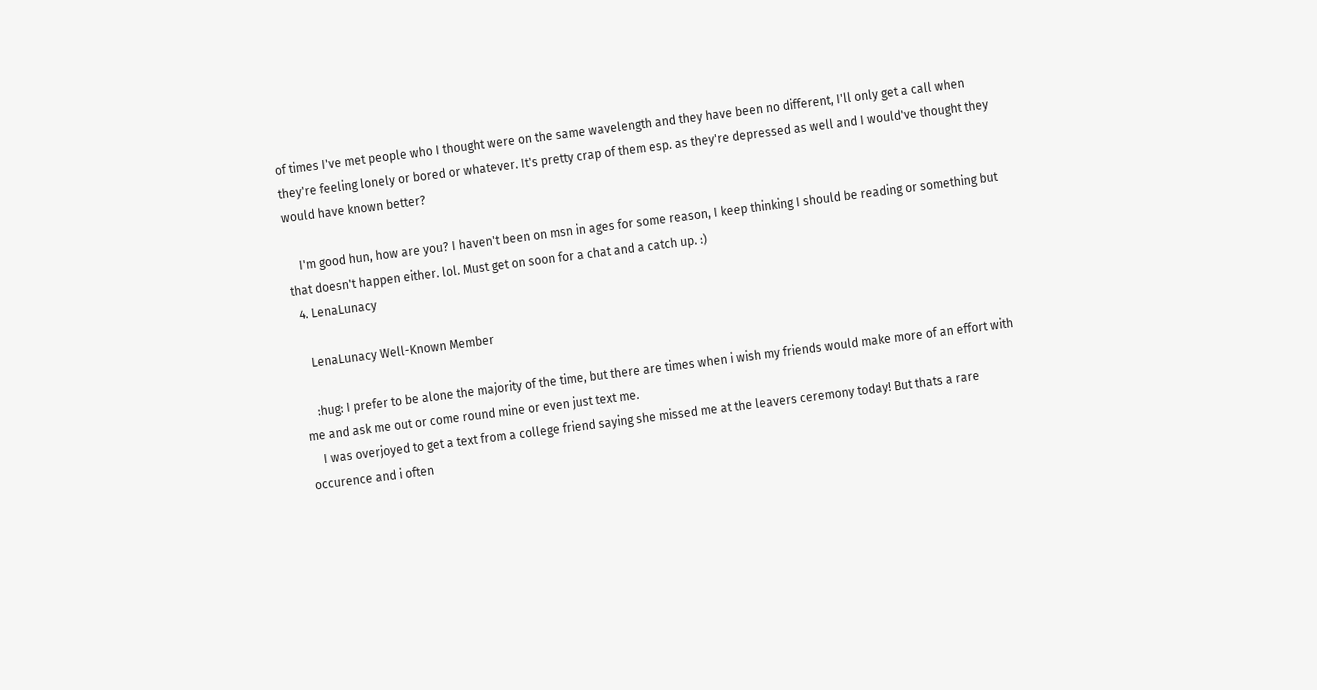of times I've met people who I thought were on the same wavelength and they have been no different, I'll only get a call when they're feeling lonely or bored or whatever. It's pretty crap of them esp. as they're depressed as well and I would've thought they would have known better?

    I'm good hun, how are you? I haven't been on msn in ages for some reason, I keep thinking I should be reading or something but that doesn't happen either. lol. Must get on soon for a chat and a catch up. :)
  4. LenaLunacy

    LenaLunacy Well-Known Member

    :hug: I prefer to be alone the majority of the time, but there are times when i wish my friends would make more of an effort with me and ask me out or come round mine or even just text me.
    I was overjoyed to get a text from a college friend saying she missed me at the leavers ceremony today! But thats a rare occurence and i often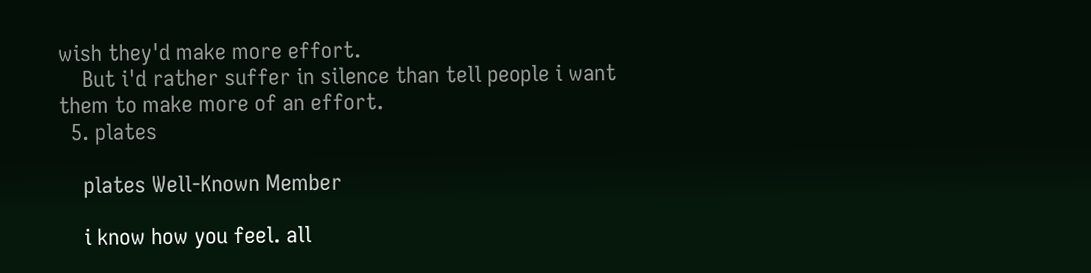wish they'd make more effort.
    But i'd rather suffer in silence than tell people i want them to make more of an effort.
  5. plates

    plates Well-Known Member

    i know how you feel. all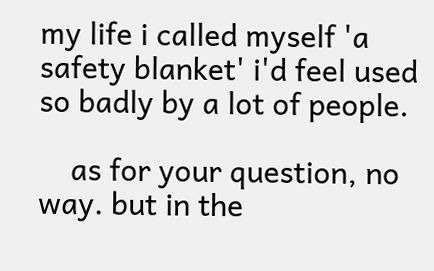my life i called myself 'a safety blanket' i'd feel used so badly by a lot of people.

    as for your question, no way. but in the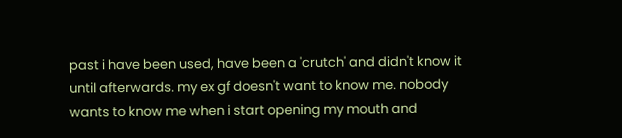past i have been used, have been a 'crutch' and didn't know it until afterwards. my ex gf doesn't want to know me. nobody wants to know me when i start opening my mouth and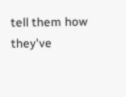tell them how they've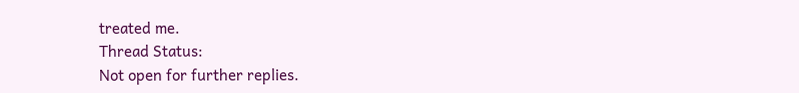treated me.
Thread Status:
Not open for further replies.